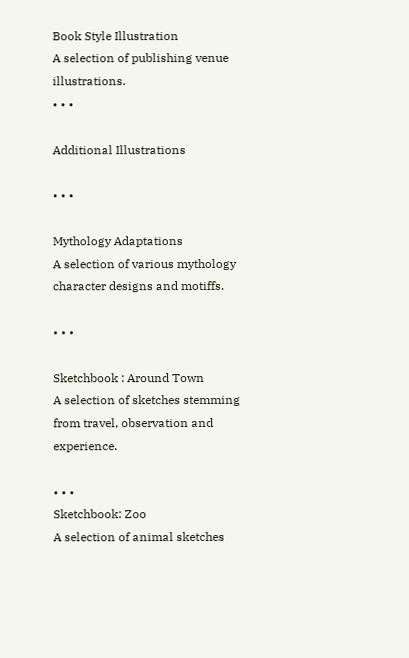Book Style Illustration
A selection of publishing venue illustrations.
• • •

Additional Illustrations

• • •

Mythology Adaptations
A selection of various mythology character designs and motiffs.

• • •

Sketchbook : Around Town
A selection of sketches stemming from travel, observation and experience.

• • •
Sketchbook: Zoo
A selection of animal sketches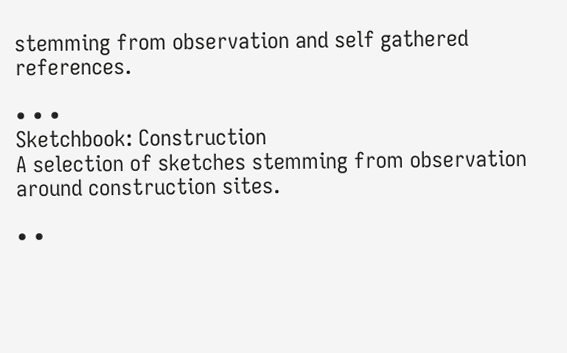stemming from observation and self gathered references.

• • •
Sketchbook: Construction
A selection of sketches stemming from observation around construction sites.

• •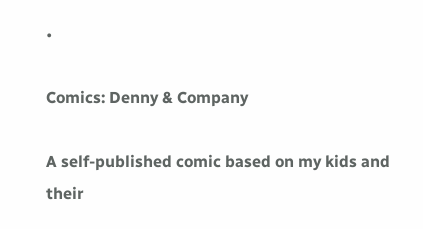•

Comics: Denny & Company

A self-published comic based on my kids and their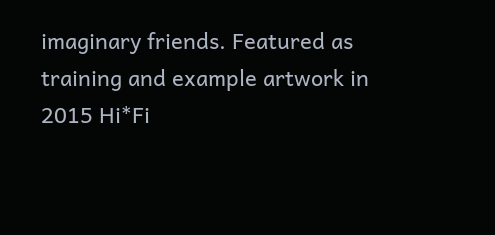imaginary friends. Featured as training and example artwork in 2015 Hi*Fi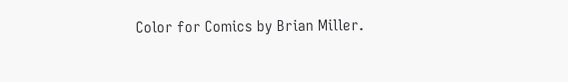Color for Comics by Brian Miller.